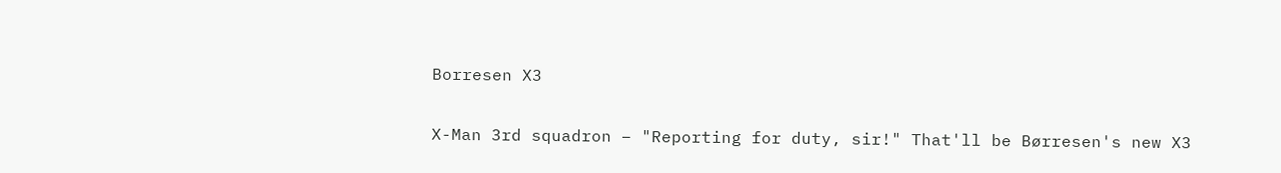Borresen X3

X-Man 3rd squadron – "Reporting for duty, sir!" That'll be Børresen's new X3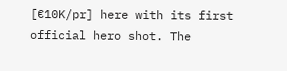[€10K/pr] here with its first official hero shot. The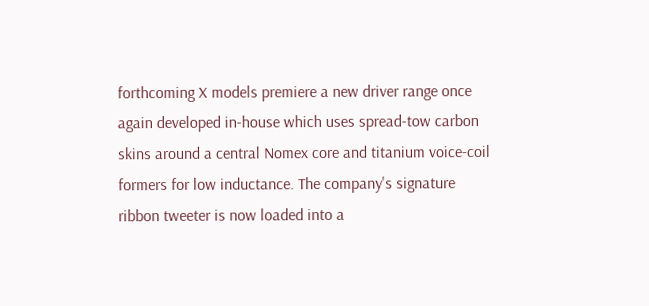forthcoming X models premiere a new driver range once again developed in-house which uses spread-tow carbon skins around a central Nomex core and titanium voice-coil formers for low inductance. The company's signature ribbon tweeter is now loaded into a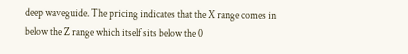deep waveguide. The pricing indicates that the X range comes in below the Z range which itself sits below the 0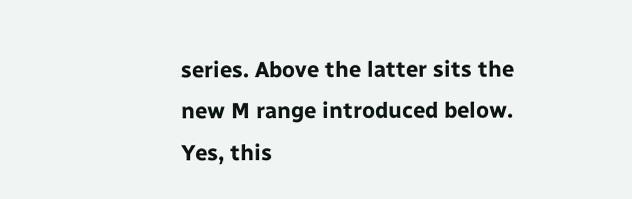series. Above the latter sits the new M range introduced below. Yes, this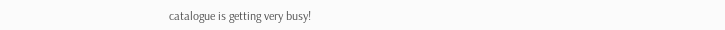catalogue is getting very busy!